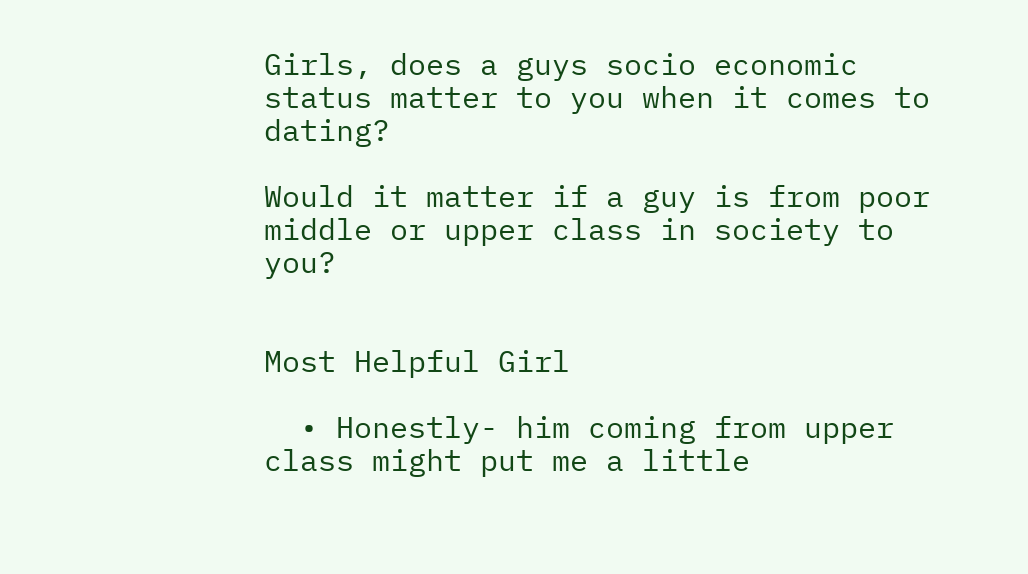Girls, does a guys socio economic status matter to you when it comes to dating?

Would it matter if a guy is from poor middle or upper class in society to you?


Most Helpful Girl

  • Honestly- him coming from upper class might put me a little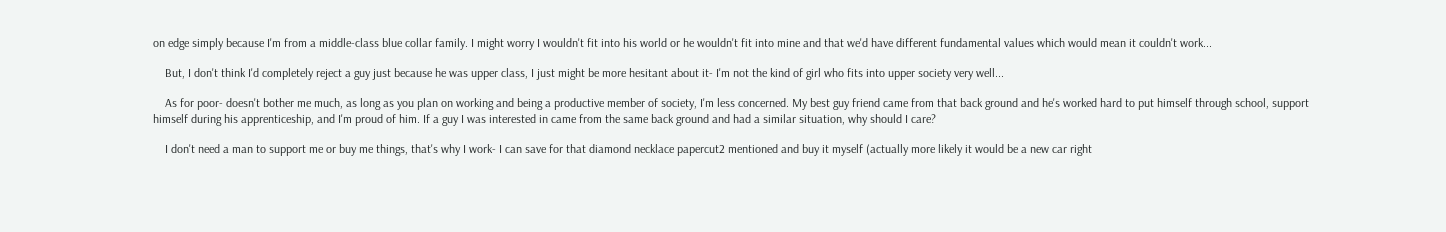on edge simply because I'm from a middle-class blue collar family. I might worry I wouldn't fit into his world or he wouldn't fit into mine and that we'd have different fundamental values which would mean it couldn't work...

    But, I don't think I'd completely reject a guy just because he was upper class, I just might be more hesitant about it- I'm not the kind of girl who fits into upper society very well...

    As for poor- doesn't bother me much, as long as you plan on working and being a productive member of society, I'm less concerned. My best guy friend came from that back ground and he's worked hard to put himself through school, support himself during his apprenticeship, and I'm proud of him. If a guy I was interested in came from the same back ground and had a similar situation, why should I care?

    I don't need a man to support me or buy me things, that's why I work- I can save for that diamond necklace papercut2 mentioned and buy it myself (actually more likely it would be a new car right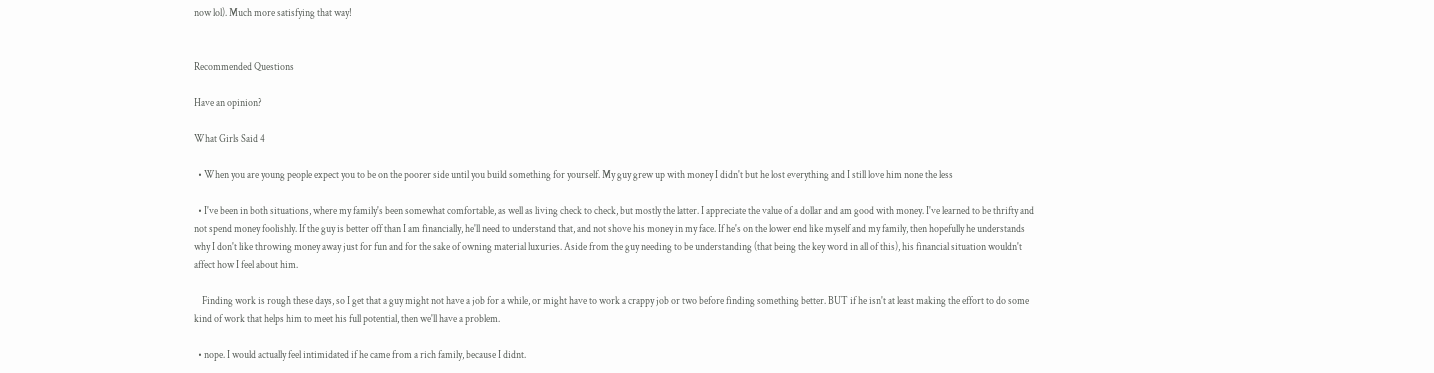now lol). Much more satisfying that way!


Recommended Questions

Have an opinion?

What Girls Said 4

  • When you are young people expect you to be on the poorer side until you build something for yourself. My guy grew up with money I didn't but he lost everything and I still love him none the less

  • I've been in both situations, where my family's been somewhat comfortable, as well as living check to check, but mostly the latter. I appreciate the value of a dollar and am good with money. I've learned to be thrifty and not spend money foolishly. If the guy is better off than I am financially, he'll need to understand that, and not shove his money in my face. If he's on the lower end like myself and my family, then hopefully he understands why I don't like throwing money away just for fun and for the sake of owning material luxuries. Aside from the guy needing to be understanding (that being the key word in all of this), his financial situation wouldn't affect how I feel about him.

    Finding work is rough these days, so I get that a guy might not have a job for a while, or might have to work a crappy job or two before finding something better. BUT if he isn't at least making the effort to do some kind of work that helps him to meet his full potential, then we'll have a problem.

  • nope. I would actually feel intimidated if he came from a rich family, because I didnt.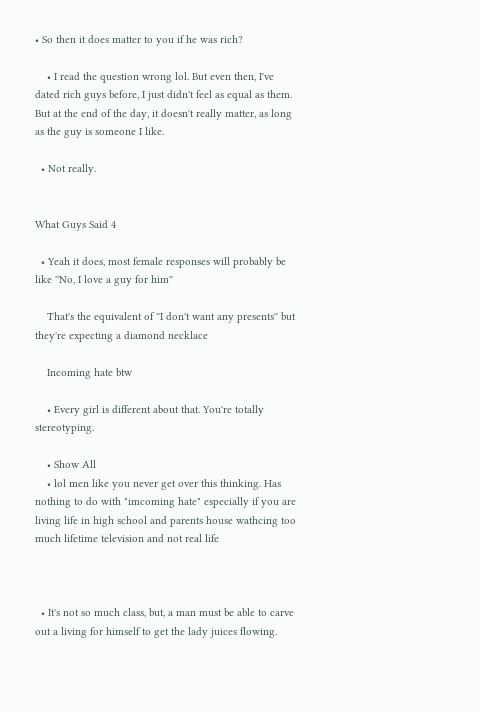• So then it does matter to you if he was rich?

    • I read the question wrong lol. But even then, I've dated rich guys before, I just didn't feel as equal as them. But at the end of the day, it doesn't really matter, as long as the guy is someone I like.

  • Not really.


What Guys Said 4

  • Yeah it does, most female responses will probably be like ''No, I love a guy for him''

    That's the equivalent of ''I don't want any presents'' but they're expecting a diamond necklace

    Incoming hate btw

    • Every girl is different about that. You're totally stereotyping.

    • Show All
    • lol men like you never get over this thinking. Has nothing to do with "imcoming hate" especially if you are living life in high school and parents house wathcing too much lifetime television and not real life



  • It's not so much class, but, a man must be able to carve out a living for himself to get the lady juices flowing.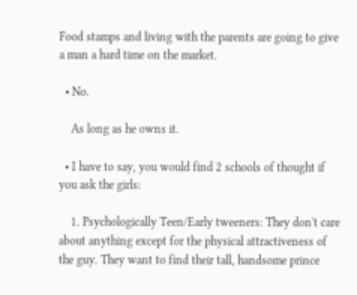Food stamps and living with the parents are going to give a man a hard time on the market.

  • No.

    As long as he owns it.

  • I have to say, you would find 2 schools of thought if you ask the girls:

    1. Psychologically Teen/Early tweeners: They don't care about anything except for the physical attractiveness of the guy. They want to find their tall, handsome prince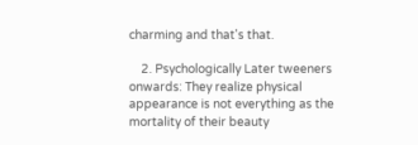charming and that's that.

    2. Psychologically Later tweeners onwards: They realize physical appearance is not everything as the mortality of their beauty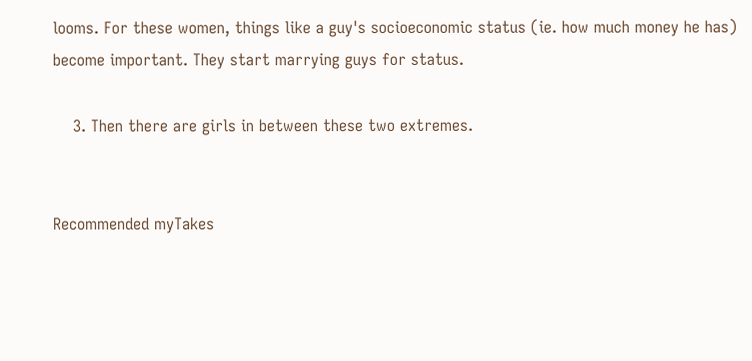looms. For these women, things like a guy's socioeconomic status (ie. how much money he has) become important. They start marrying guys for status.

    3. Then there are girls in between these two extremes.


Recommended myTakes